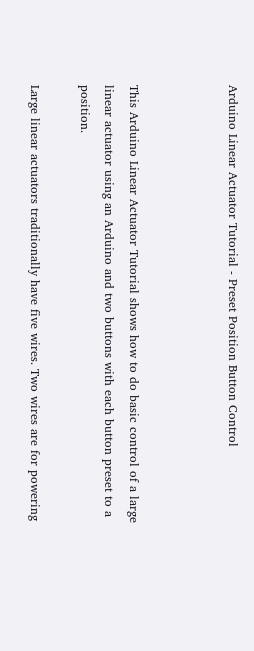Arduino Linear Actuator Tutorial - Preset Position Button Control



This Arduino Linear Actuator Tutorial shows how to do basic control of a large linear actuator using an Arduino and two buttons with each button preset to a position.

Large linear actuators traditionally have five wires. Two wires are for powering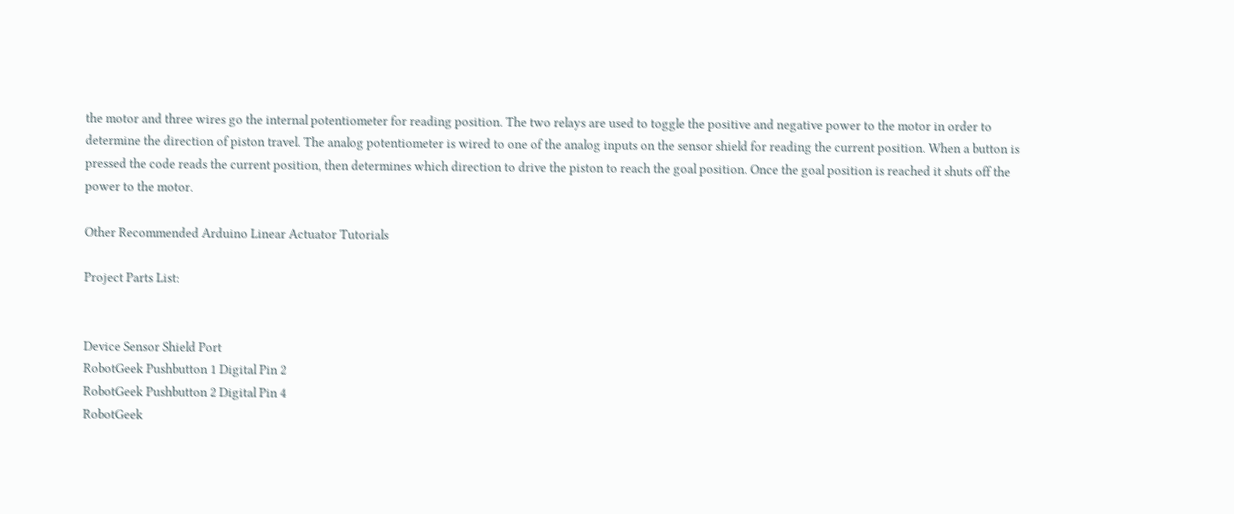the motor and three wires go the internal potentiometer for reading position. The two relays are used to toggle the positive and negative power to the motor in order to determine the direction of piston travel. The analog potentiometer is wired to one of the analog inputs on the sensor shield for reading the current position. When a button is pressed the code reads the current position, then determines which direction to drive the piston to reach the goal position. Once the goal position is reached it shuts off the power to the motor.

Other Recommended Arduino Linear Actuator Tutorials

Project Parts List:


Device Sensor Shield Port
RobotGeek Pushbutton 1 Digital Pin 2
RobotGeek Pushbutton 2 Digital Pin 4
RobotGeek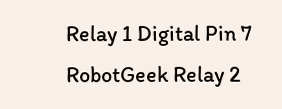Relay 1 Digital Pin 7
RobotGeek Relay 2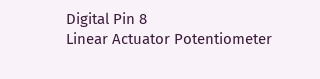Digital Pin 8
Linear Actuator Potentiometer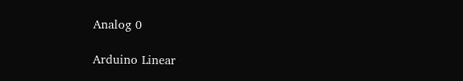Analog 0

Arduino Linear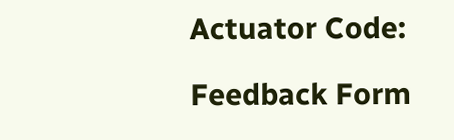Actuator Code:

Feedback Form